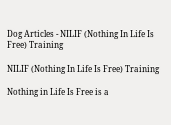Dog Articles - NILIF (Nothing In Life Is Free) Training

NILIF (Nothing In Life Is Free) Training

Nothing in Life Is Free is a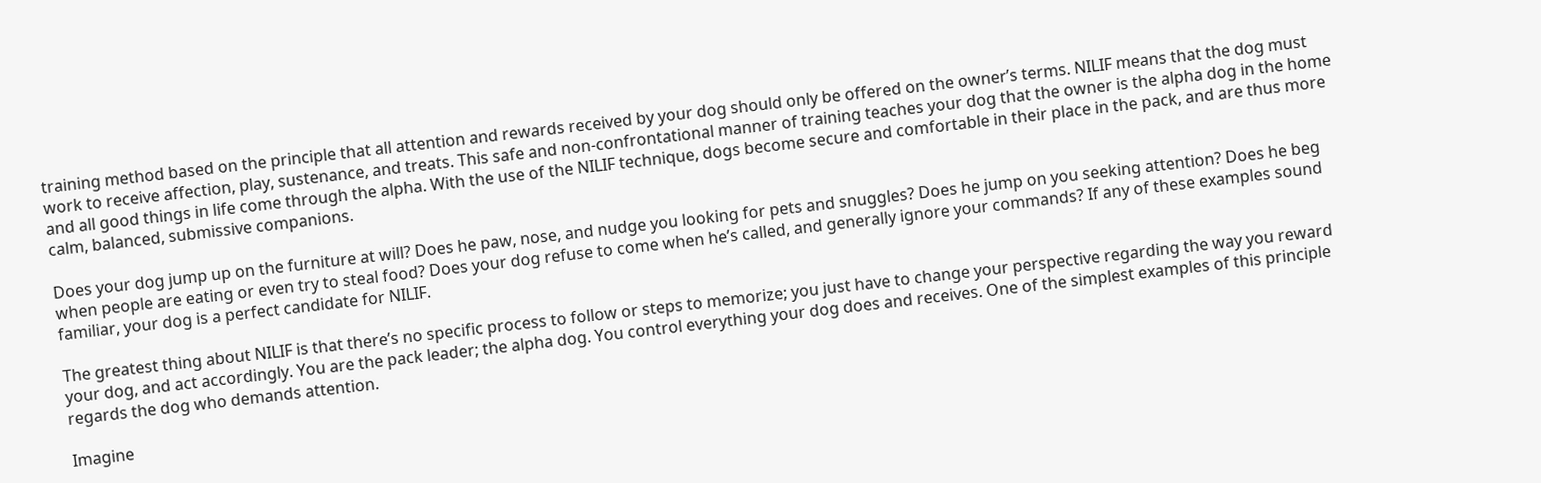training method based on the principle that all attention and rewards received by your dog should only be offered on the owner’s terms. NILIF means that the dog must work to receive affection, play, sustenance, and treats. This safe and non-confrontational manner of training teaches your dog that the owner is the alpha dog in the home and all good things in life come through the alpha. With the use of the NILIF technique, dogs become secure and comfortable in their place in the pack, and are thus more calm, balanced, submissive companions.

Does your dog jump up on the furniture at will? Does he paw, nose, and nudge you looking for pets and snuggles? Does he jump on you seeking attention? Does he beg when people are eating or even try to steal food? Does your dog refuse to come when he’s called, and generally ignore your commands? If any of these examples sound familiar, your dog is a perfect candidate for NILIF.

The greatest thing about NILIF is that there’s no specific process to follow or steps to memorize; you just have to change your perspective regarding the way you reward your dog, and act accordingly. You are the pack leader; the alpha dog. You control everything your dog does and receives. One of the simplest examples of this principle regards the dog who demands attention.

Imagine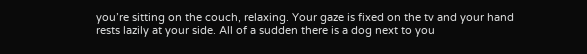you’re sitting on the couch, relaxing. Your gaze is fixed on the tv and your hand rests lazily at your side. All of a sudden there is a dog next to you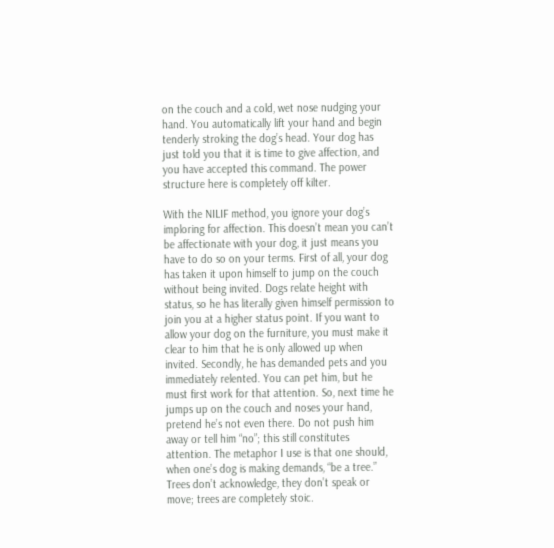on the couch and a cold, wet nose nudging your hand. You automatically lift your hand and begin tenderly stroking the dog’s head. Your dog has just told you that it is time to give affection, and you have accepted this command. The power structure here is completely off kilter.

With the NILIF method, you ignore your dog’s imploring for affection. This doesn’t mean you can’t be affectionate with your dog, it just means you have to do so on your terms. First of all, your dog has taken it upon himself to jump on the couch without being invited. Dogs relate height with status, so he has literally given himself permission to join you at a higher status point. If you want to allow your dog on the furniture, you must make it clear to him that he is only allowed up when invited. Secondly, he has demanded pets and you immediately relented. You can pet him, but he must first work for that attention. So, next time he jumps up on the couch and noses your hand, pretend he’s not even there. Do not push him away or tell him “no”; this still constitutes attention. The metaphor I use is that one should, when one’s dog is making demands, “be a tree.” Trees don’t acknowledge, they don’t speak or move; trees are completely stoic.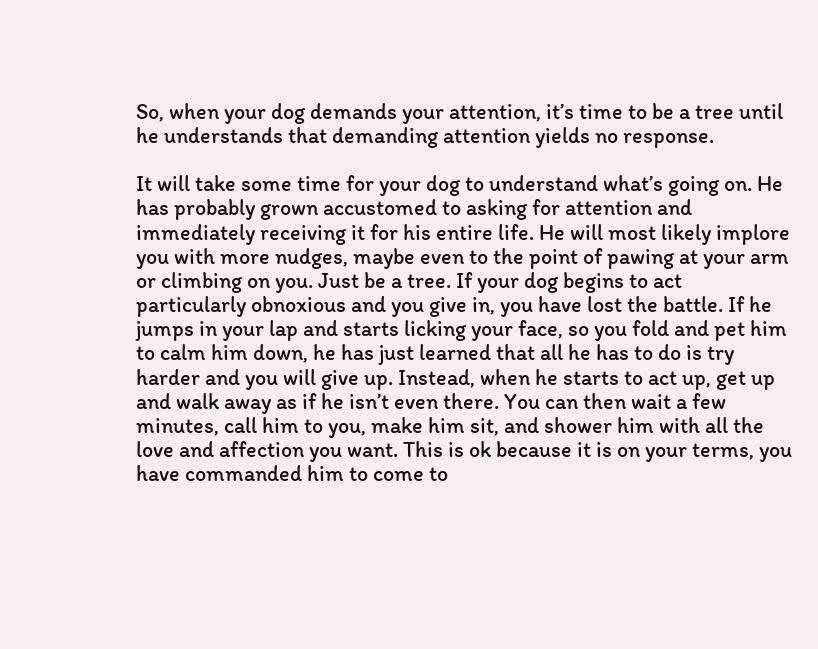So, when your dog demands your attention, it’s time to be a tree until he understands that demanding attention yields no response.

It will take some time for your dog to understand what’s going on. He has probably grown accustomed to asking for attention and immediately receiving it for his entire life. He will most likely implore you with more nudges, maybe even to the point of pawing at your arm or climbing on you. Just be a tree. If your dog begins to act particularly obnoxious and you give in, you have lost the battle. If he jumps in your lap and starts licking your face, so you fold and pet him to calm him down, he has just learned that all he has to do is try harder and you will give up. Instead, when he starts to act up, get up and walk away as if he isn’t even there. You can then wait a few minutes, call him to you, make him sit, and shower him with all the love and affection you want. This is ok because it is on your terms, you have commanded him to come to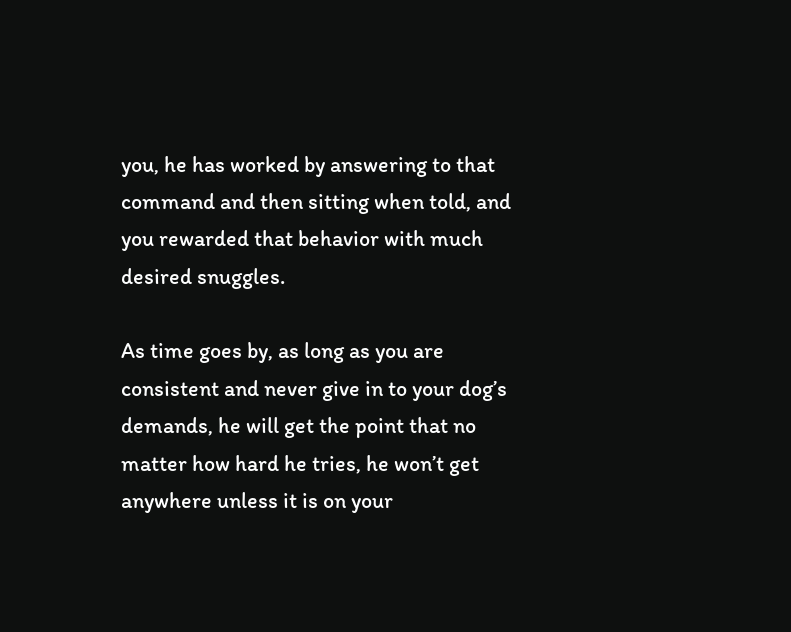you, he has worked by answering to that command and then sitting when told, and you rewarded that behavior with much desired snuggles.

As time goes by, as long as you are consistent and never give in to your dog’s demands, he will get the point that no matter how hard he tries, he won’t get anywhere unless it is on your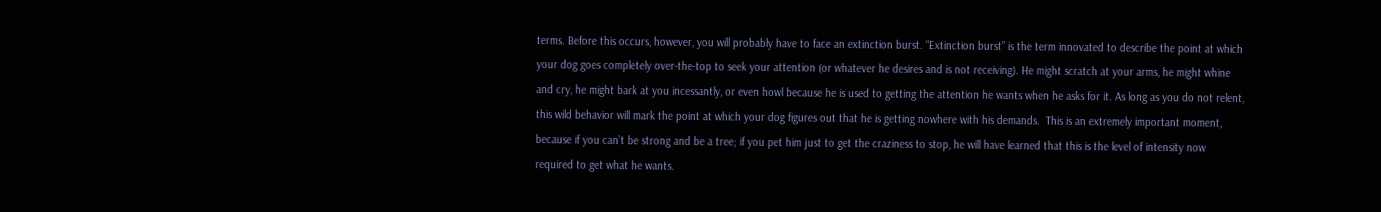terms. Before this occurs, however, you will probably have to face an extinction burst. “Extinction burst” is the term innovated to describe the point at which your dog goes completely over-the-top to seek your attention (or whatever he desires and is not receiving). He might scratch at your arms, he might whine and cry, he might bark at you incessantly, or even howl because he is used to getting the attention he wants when he asks for it. As long as you do not relent, this wild behavior will mark the point at which your dog figures out that he is getting nowhere with his demands.  This is an extremely important moment, because if you can’t be strong and be a tree; if you pet him just to get the craziness to stop, he will have learned that this is the level of intensity now required to get what he wants.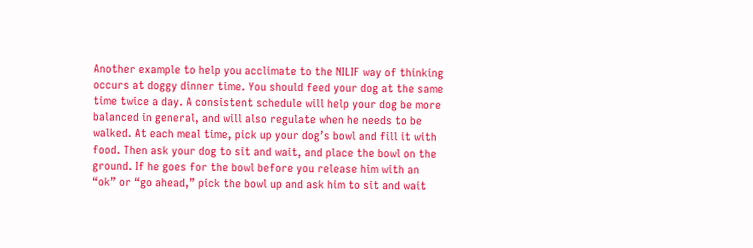Another example to help you acclimate to the NILIF way of thinking occurs at doggy dinner time. You should feed your dog at the same time twice a day. A consistent schedule will help your dog be more balanced in general, and will also regulate when he needs to be walked. At each meal time, pick up your dog’s bowl and fill it with food. Then ask your dog to sit and wait, and place the bowl on the ground. If he goes for the bowl before you release him with an “ok” or “go ahead,” pick the bowl up and ask him to sit and wait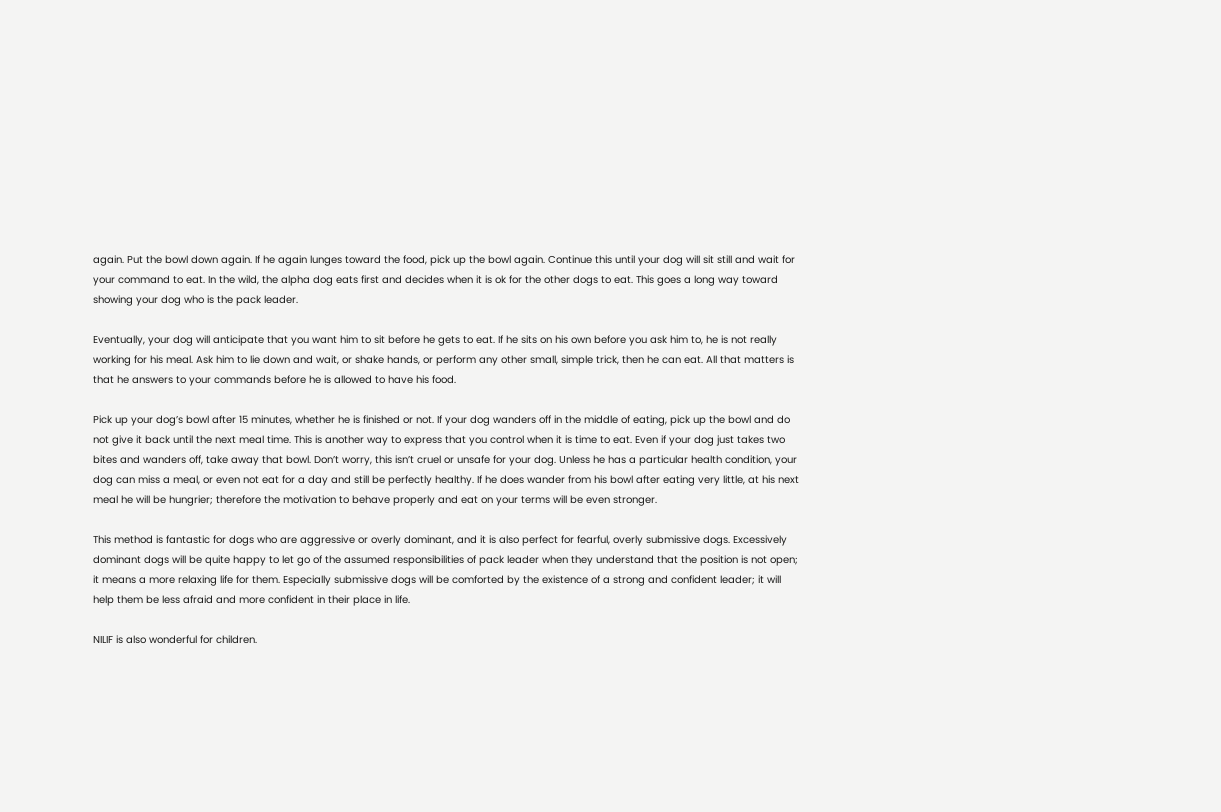again. Put the bowl down again. If he again lunges toward the food, pick up the bowl again. Continue this until your dog will sit still and wait for your command to eat. In the wild, the alpha dog eats first and decides when it is ok for the other dogs to eat. This goes a long way toward showing your dog who is the pack leader.

Eventually, your dog will anticipate that you want him to sit before he gets to eat. If he sits on his own before you ask him to, he is not really working for his meal. Ask him to lie down and wait, or shake hands, or perform any other small, simple trick, then he can eat. All that matters is that he answers to your commands before he is allowed to have his food.

Pick up your dog’s bowl after 15 minutes, whether he is finished or not. If your dog wanders off in the middle of eating, pick up the bowl and do not give it back until the next meal time. This is another way to express that you control when it is time to eat. Even if your dog just takes two bites and wanders off, take away that bowl. Don’t worry, this isn’t cruel or unsafe for your dog. Unless he has a particular health condition, your dog can miss a meal, or even not eat for a day and still be perfectly healthy. If he does wander from his bowl after eating very little, at his next meal he will be hungrier; therefore the motivation to behave properly and eat on your terms will be even stronger.

This method is fantastic for dogs who are aggressive or overly dominant, and it is also perfect for fearful, overly submissive dogs. Excessively dominant dogs will be quite happy to let go of the assumed responsibilities of pack leader when they understand that the position is not open; it means a more relaxing life for them. Especially submissive dogs will be comforted by the existence of a strong and confident leader; it will help them be less afraid and more confident in their place in life.

NILIF is also wonderful for children.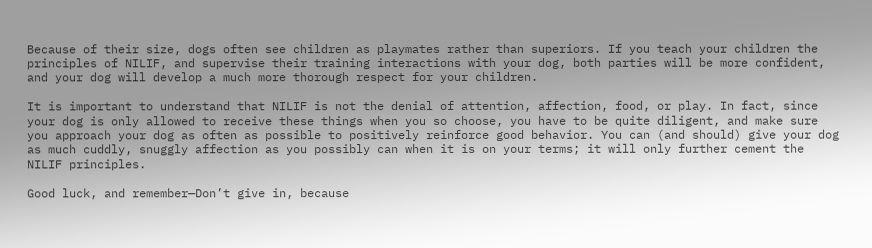Because of their size, dogs often see children as playmates rather than superiors. If you teach your children the principles of NILIF, and supervise their training interactions with your dog, both parties will be more confident, and your dog will develop a much more thorough respect for your children.

It is important to understand that NILIF is not the denial of attention, affection, food, or play. In fact, since your dog is only allowed to receive these things when you so choose, you have to be quite diligent, and make sure you approach your dog as often as possible to positively reinforce good behavior. You can (and should) give your dog as much cuddly, snuggly affection as you possibly can when it is on your terms; it will only further cement the NILIF principles.

Good luck, and remember—Don’t give in, because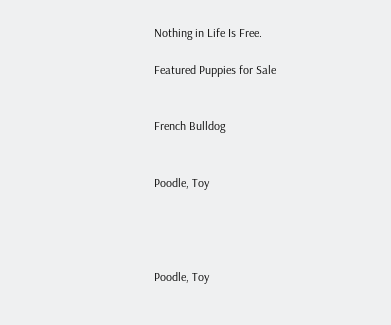Nothing in Life Is Free.

Featured Puppies for Sale


French Bulldog


Poodle, Toy




Poodle, Toy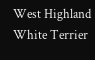West Highland White Terrier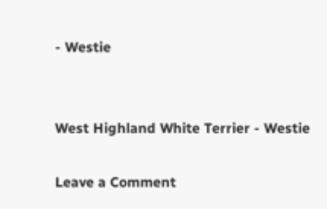- Westie


West Highland White Terrier - Westie

Leave a Comment